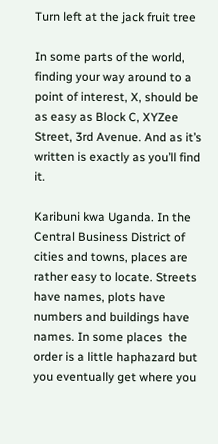Turn left at the jack fruit tree

In some parts of the world, finding your way around to a point of interest, X, should be as easy as Block C, XYZee Street, 3rd Avenue. And as it’s written is exactly as you’ll find it.

Karibuni kwa Uganda. In the Central Business District of cities and towns, places are rather easy to locate. Streets have names, plots have numbers and buildings have names. In some places  the order is a little haphazard but you eventually get where you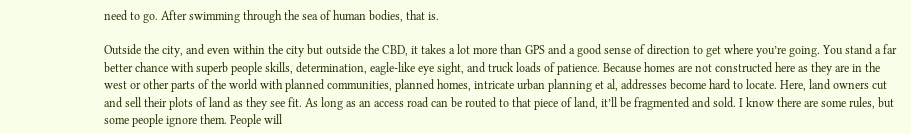need to go. After swimming through the sea of human bodies, that is.

Outside the city, and even within the city but outside the CBD, it takes a lot more than GPS and a good sense of direction to get where you’re going. You stand a far better chance with superb people skills, determination, eagle-like eye sight, and truck loads of patience. Because homes are not constructed here as they are in the west or other parts of the world with planned communities, planned homes, intricate urban planning et al, addresses become hard to locate. Here, land owners cut and sell their plots of land as they see fit. As long as an access road can be routed to that piece of land, it’ll be fragmented and sold. I know there are some rules, but some people ignore them. People will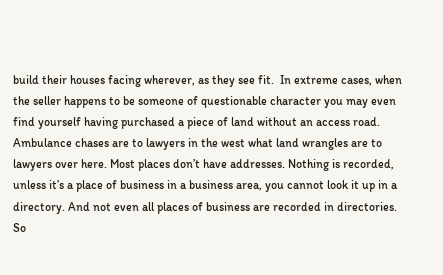build their houses facing wherever, as they see fit.  In extreme cases, when the seller happens to be someone of questionable character you may even find yourself having purchased a piece of land without an access road. Ambulance chases are to lawyers in the west what land wrangles are to lawyers over here. Most places don’t have addresses. Nothing is recorded, unless it’s a place of business in a business area, you cannot look it up in a directory. And not even all places of business are recorded in directories. So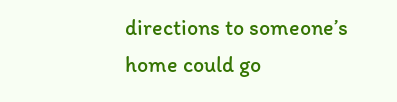directions to someone’s home could go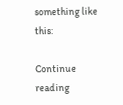something like this:

Continue reading